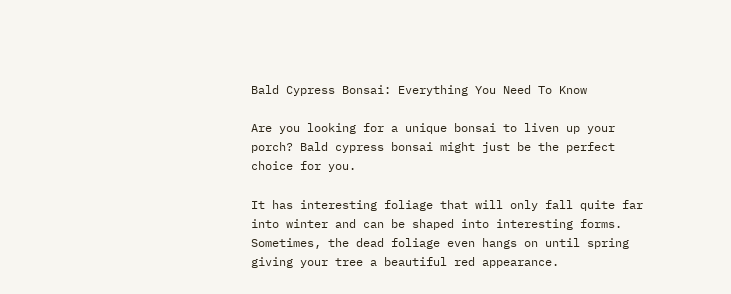Bald Cypress Bonsai: Everything You Need To Know

Are you looking for a unique bonsai to liven up your porch? Bald cypress bonsai might just be the perfect choice for you.

It has interesting foliage that will only fall quite far into winter and can be shaped into interesting forms. Sometimes, the dead foliage even hangs on until spring giving your tree a beautiful red appearance.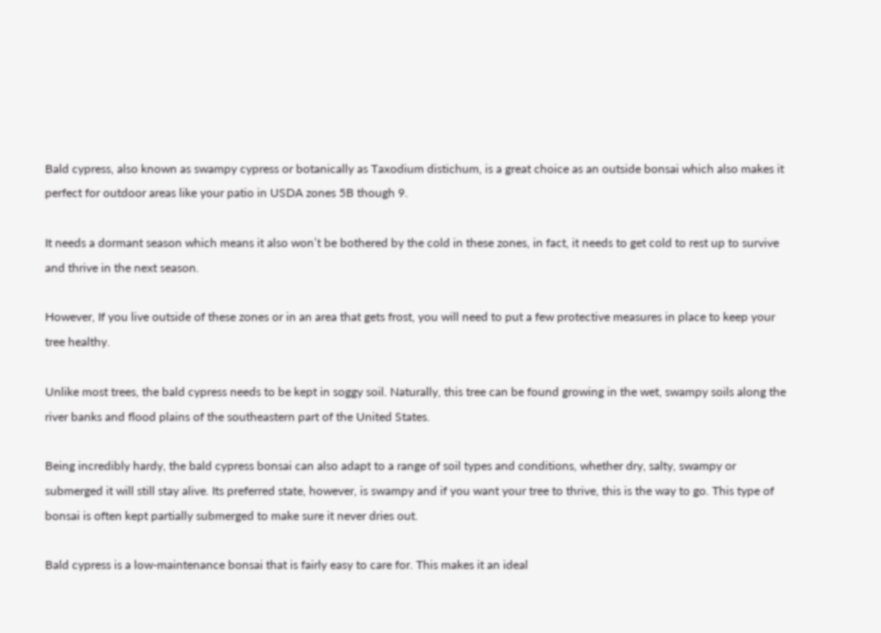Bald cypress, also known as swampy cypress or botanically as Taxodium distichum, is a great choice as an outside bonsai which also makes it perfect for outdoor areas like your patio in USDA zones 5B though 9.

It needs a dormant season which means it also won’t be bothered by the cold in these zones, in fact, it needs to get cold to rest up to survive and thrive in the next season.

However, If you live outside of these zones or in an area that gets frost, you will need to put a few protective measures in place to keep your tree healthy.

Unlike most trees, the bald cypress needs to be kept in soggy soil. Naturally, this tree can be found growing in the wet, swampy soils along the river banks and flood plains of the southeastern part of the United States.

Being incredibly hardy, the bald cypress bonsai can also adapt to a range of soil types and conditions, whether dry, salty, swampy or submerged it will still stay alive. Its preferred state, however, is swampy and if you want your tree to thrive, this is the way to go. This type of bonsai is often kept partially submerged to make sure it never dries out.

Bald cypress is a low-maintenance bonsai that is fairly easy to care for. This makes it an ideal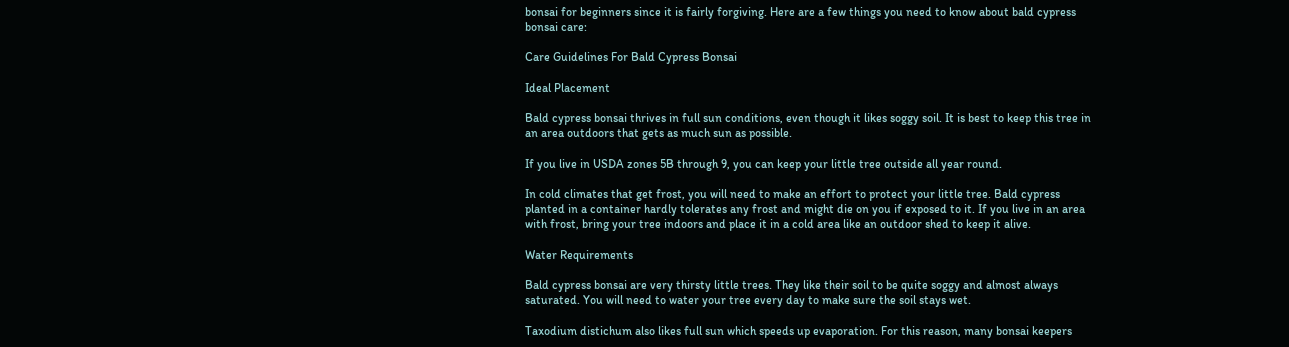bonsai for beginners since it is fairly forgiving. Here are a few things you need to know about bald cypress bonsai care:

Care Guidelines For Bald Cypress Bonsai

Ideal Placement

Bald cypress bonsai thrives in full sun conditions, even though it likes soggy soil. It is best to keep this tree in an area outdoors that gets as much sun as possible.

If you live in USDA zones 5B through 9, you can keep your little tree outside all year round.

In cold climates that get frost, you will need to make an effort to protect your little tree. Bald cypress planted in a container hardly tolerates any frost and might die on you if exposed to it. If you live in an area with frost, bring your tree indoors and place it in a cold area like an outdoor shed to keep it alive.

Water Requirements

Bald cypress bonsai are very thirsty little trees. They like their soil to be quite soggy and almost always saturated. You will need to water your tree every day to make sure the soil stays wet.

Taxodium distichum also likes full sun which speeds up evaporation. For this reason, many bonsai keepers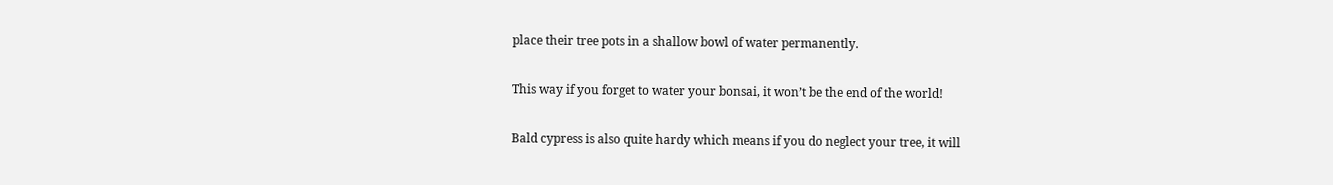place their tree pots in a shallow bowl of water permanently.

This way if you forget to water your bonsai, it won’t be the end of the world!

Bald cypress is also quite hardy which means if you do neglect your tree, it will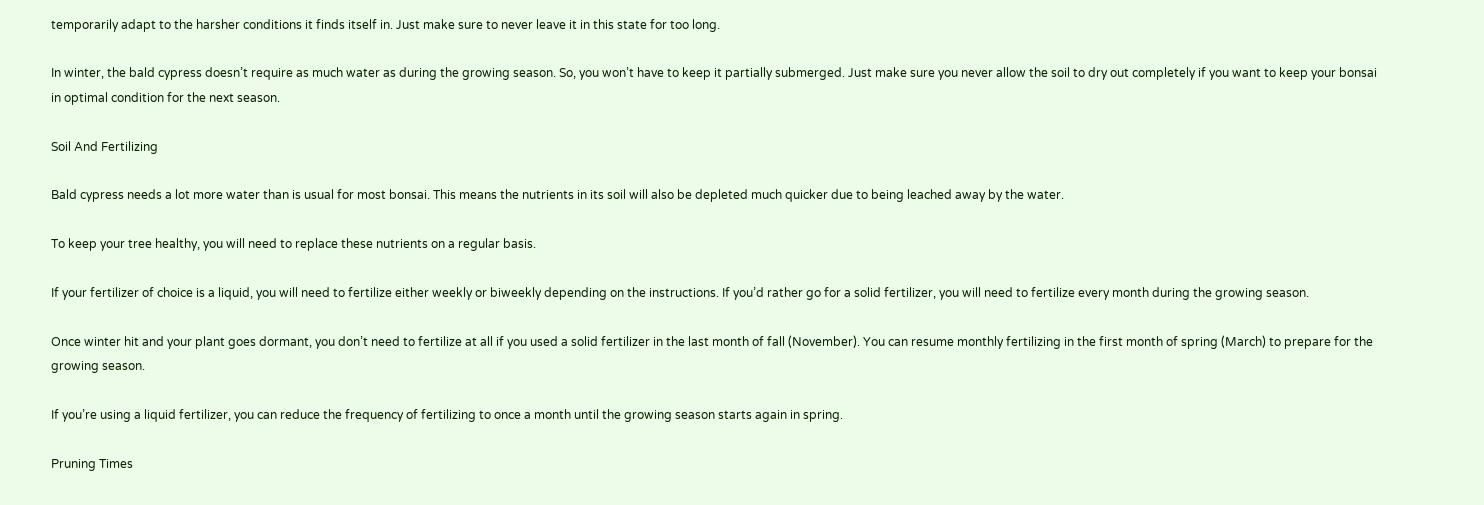temporarily adapt to the harsher conditions it finds itself in. Just make sure to never leave it in this state for too long.

In winter, the bald cypress doesn’t require as much water as during the growing season. So, you won’t have to keep it partially submerged. Just make sure you never allow the soil to dry out completely if you want to keep your bonsai in optimal condition for the next season.

Soil And Fertilizing

Bald cypress needs a lot more water than is usual for most bonsai. This means the nutrients in its soil will also be depleted much quicker due to being leached away by the water.

To keep your tree healthy, you will need to replace these nutrients on a regular basis.

If your fertilizer of choice is a liquid, you will need to fertilize either weekly or biweekly depending on the instructions. If you’d rather go for a solid fertilizer, you will need to fertilize every month during the growing season.

Once winter hit and your plant goes dormant, you don’t need to fertilize at all if you used a solid fertilizer in the last month of fall (November). You can resume monthly fertilizing in the first month of spring (March) to prepare for the growing season.

If you’re using a liquid fertilizer, you can reduce the frequency of fertilizing to once a month until the growing season starts again in spring.

Pruning Times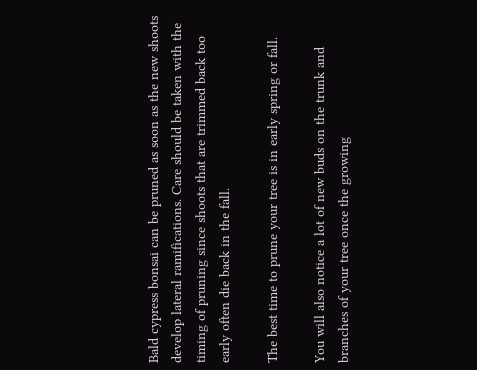Bald cypress bonsai can be pruned as soon as the new shoots develop lateral ramifications. Care should be taken with the timing of pruning since shoots that are trimmed back too early often die back in the fall.

The best time to prune your tree is in early spring or fall.

You will also notice a lot of new buds on the trunk and branches of your tree once the growing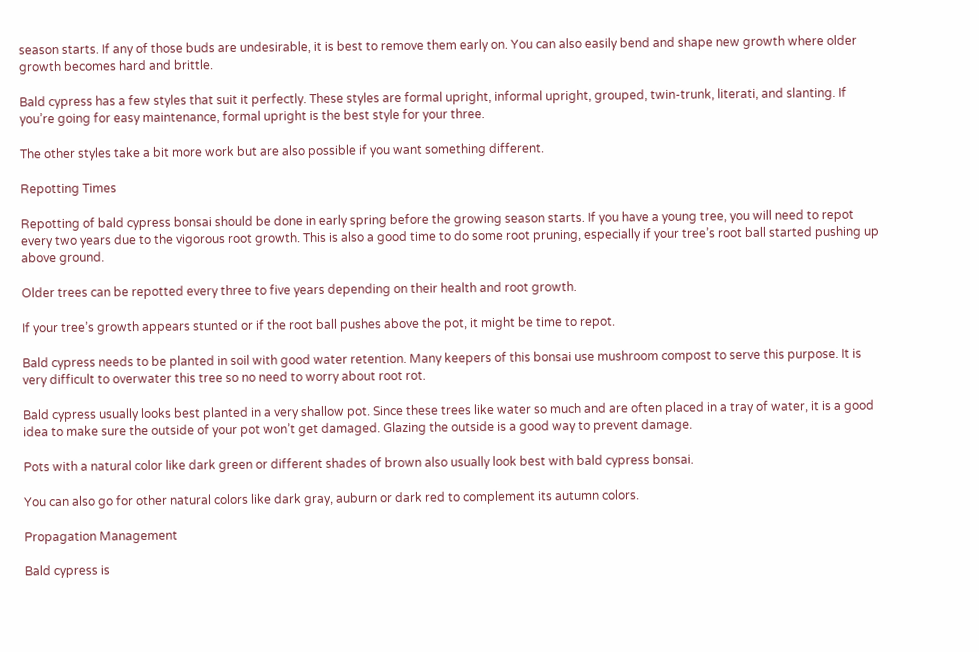season starts. If any of those buds are undesirable, it is best to remove them early on. You can also easily bend and shape new growth where older growth becomes hard and brittle.

Bald cypress has a few styles that suit it perfectly. These styles are formal upright, informal upright, grouped, twin-trunk, literati, and slanting. If you’re going for easy maintenance, formal upright is the best style for your three.

The other styles take a bit more work but are also possible if you want something different.

Repotting Times

Repotting of bald cypress bonsai should be done in early spring before the growing season starts. If you have a young tree, you will need to repot every two years due to the vigorous root growth. This is also a good time to do some root pruning, especially if your tree’s root ball started pushing up above ground.

Older trees can be repotted every three to five years depending on their health and root growth.

If your tree’s growth appears stunted or if the root ball pushes above the pot, it might be time to repot.

Bald cypress needs to be planted in soil with good water retention. Many keepers of this bonsai use mushroom compost to serve this purpose. It is very difficult to overwater this tree so no need to worry about root rot.

Bald cypress usually looks best planted in a very shallow pot. Since these trees like water so much and are often placed in a tray of water, it is a good idea to make sure the outside of your pot won’t get damaged. Glazing the outside is a good way to prevent damage.

Pots with a natural color like dark green or different shades of brown also usually look best with bald cypress bonsai.

You can also go for other natural colors like dark gray, auburn or dark red to complement its autumn colors.

Propagation Management

Bald cypress is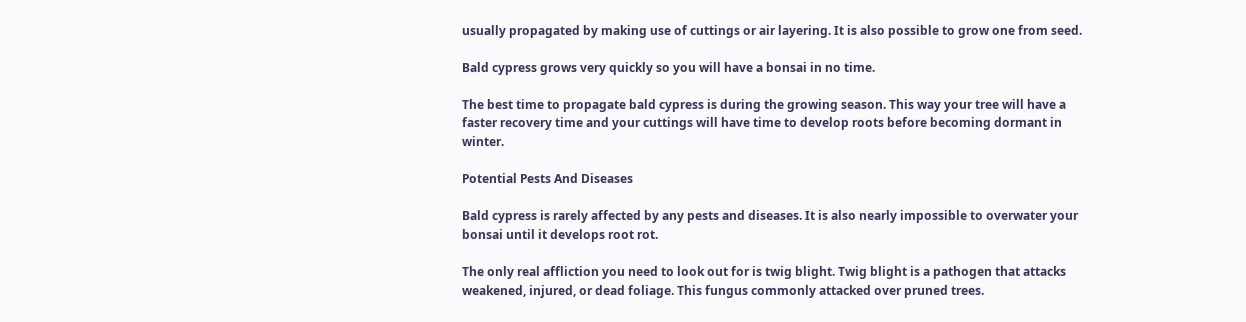usually propagated by making use of cuttings or air layering. It is also possible to grow one from seed.

Bald cypress grows very quickly so you will have a bonsai in no time.

The best time to propagate bald cypress is during the growing season. This way your tree will have a faster recovery time and your cuttings will have time to develop roots before becoming dormant in winter.

Potential Pests And Diseases

Bald cypress is rarely affected by any pests and diseases. It is also nearly impossible to overwater your bonsai until it develops root rot.

The only real affliction you need to look out for is twig blight. Twig blight is a pathogen that attacks weakened, injured, or dead foliage. This fungus commonly attacked over pruned trees.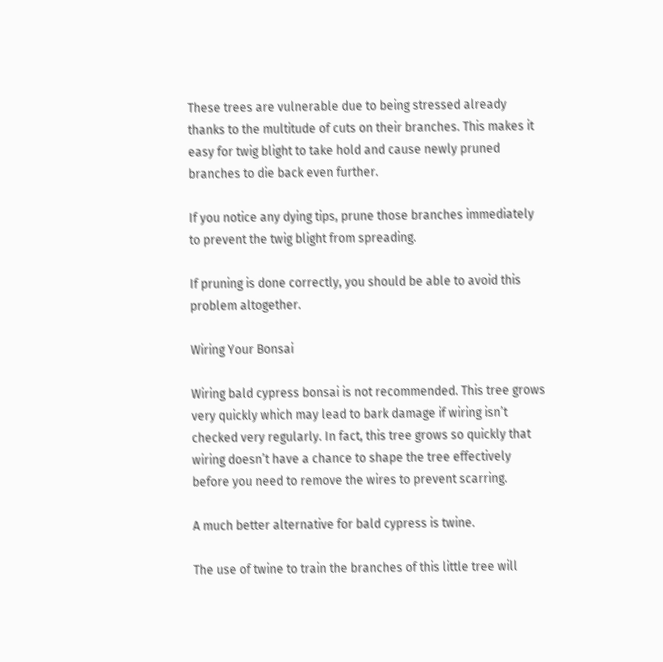These trees are vulnerable due to being stressed already thanks to the multitude of cuts on their branches. This makes it easy for twig blight to take hold and cause newly pruned branches to die back even further.

If you notice any dying tips, prune those branches immediately to prevent the twig blight from spreading.

If pruning is done correctly, you should be able to avoid this problem altogether.

Wiring Your Bonsai

Wiring bald cypress bonsai is not recommended. This tree grows very quickly which may lead to bark damage if wiring isn’t checked very regularly. In fact, this tree grows so quickly that wiring doesn’t have a chance to shape the tree effectively before you need to remove the wires to prevent scarring.

A much better alternative for bald cypress is twine.

The use of twine to train the branches of this little tree will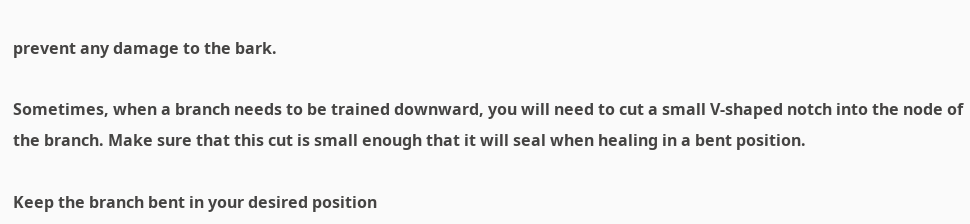prevent any damage to the bark.

Sometimes, when a branch needs to be trained downward, you will need to cut a small V-shaped notch into the node of the branch. Make sure that this cut is small enough that it will seal when healing in a bent position.

Keep the branch bent in your desired position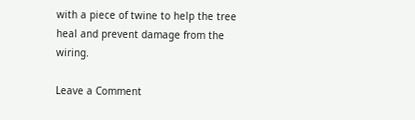with a piece of twine to help the tree heal and prevent damage from the wiring.

Leave a Comment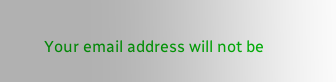Your email address will not be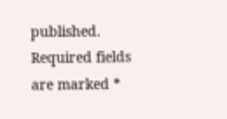published. Required fields are marked *